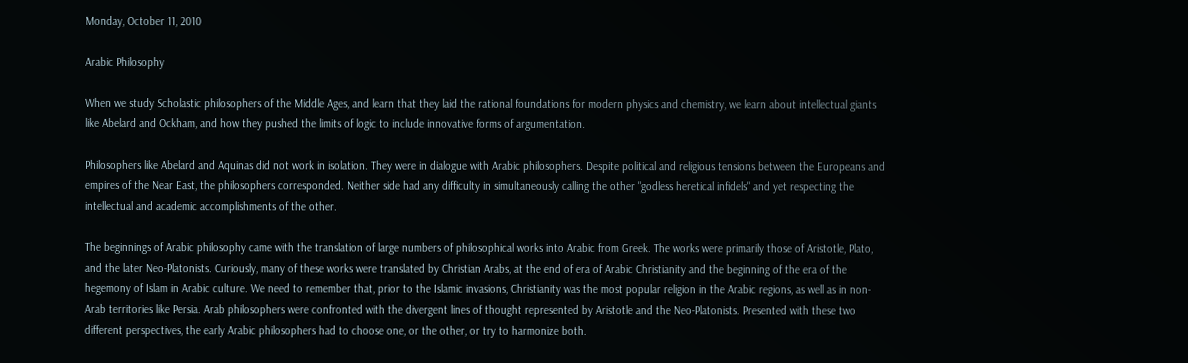Monday, October 11, 2010

Arabic Philosophy

When we study Scholastic philosophers of the Middle Ages, and learn that they laid the rational foundations for modern physics and chemistry, we learn about intellectual giants like Abelard and Ockham, and how they pushed the limits of logic to include innovative forms of argumentation.

Philosophers like Abelard and Aquinas did not work in isolation. They were in dialogue with Arabic philosophers. Despite political and religious tensions between the Europeans and empires of the Near East, the philosophers corresponded. Neither side had any difficulty in simultaneously calling the other "godless heretical infidels" and yet respecting the intellectual and academic accomplishments of the other.

The beginnings of Arabic philosophy came with the translation of large numbers of philosophical works into Arabic from Greek. The works were primarily those of Aristotle, Plato, and the later Neo-Platonists. Curiously, many of these works were translated by Christian Arabs, at the end of era of Arabic Christianity and the beginning of the era of the hegemony of Islam in Arabic culture. We need to remember that, prior to the Islamic invasions, Christianity was the most popular religion in the Arabic regions, as well as in non-Arab territories like Persia. Arab philosophers were confronted with the divergent lines of thought represented by Aristotle and the Neo-Platonists. Presented with these two different perspectives, the early Arabic philosophers had to choose one, or the other, or try to harmonize both.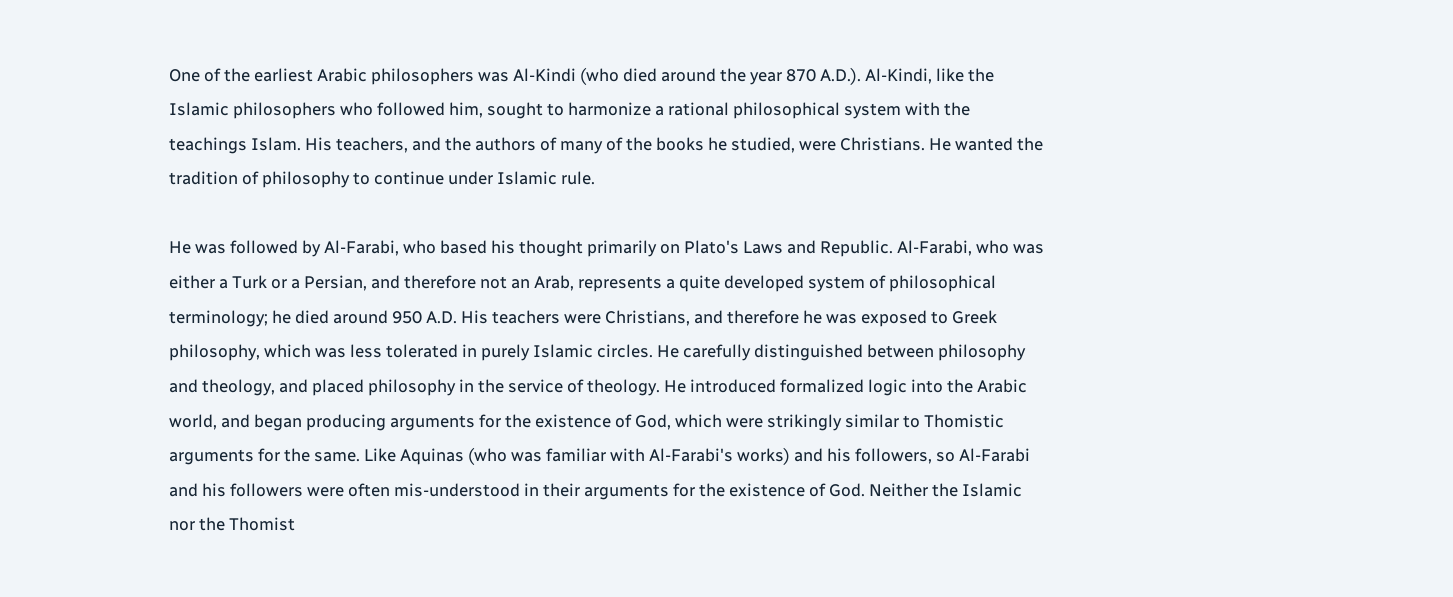One of the earliest Arabic philosophers was Al-Kindi (who died around the year 870 A.D.). Al-Kindi, like the Islamic philosophers who followed him, sought to harmonize a rational philosophical system with the teachings Islam. His teachers, and the authors of many of the books he studied, were Christians. He wanted the tradition of philosophy to continue under Islamic rule.

He was followed by Al-Farabi, who based his thought primarily on Plato's Laws and Republic. Al-Farabi, who was either a Turk or a Persian, and therefore not an Arab, represents a quite developed system of philosophical terminology; he died around 950 A.D. His teachers were Christians, and therefore he was exposed to Greek philosophy, which was less tolerated in purely Islamic circles. He carefully distinguished between philosophy and theology, and placed philosophy in the service of theology. He introduced formalized logic into the Arabic world, and began producing arguments for the existence of God, which were strikingly similar to Thomistic arguments for the same. Like Aquinas (who was familiar with Al-Farabi's works) and his followers, so Al-Farabi and his followers were often mis-understood in their arguments for the existence of God. Neither the Islamic nor the Thomist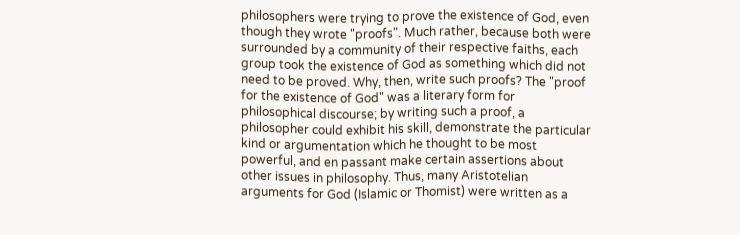philosophers were trying to prove the existence of God, even though they wrote "proofs". Much rather, because both were surrounded by a community of their respective faiths, each group took the existence of God as something which did not need to be proved. Why, then, write such proofs? The "proof for the existence of God" was a literary form for philosophical discourse; by writing such a proof, a philosopher could exhibit his skill, demonstrate the particular kind or argumentation which he thought to be most powerful, and en passant make certain assertions about other issues in philosophy. Thus, many Aristotelian arguments for God (Islamic or Thomist) were written as a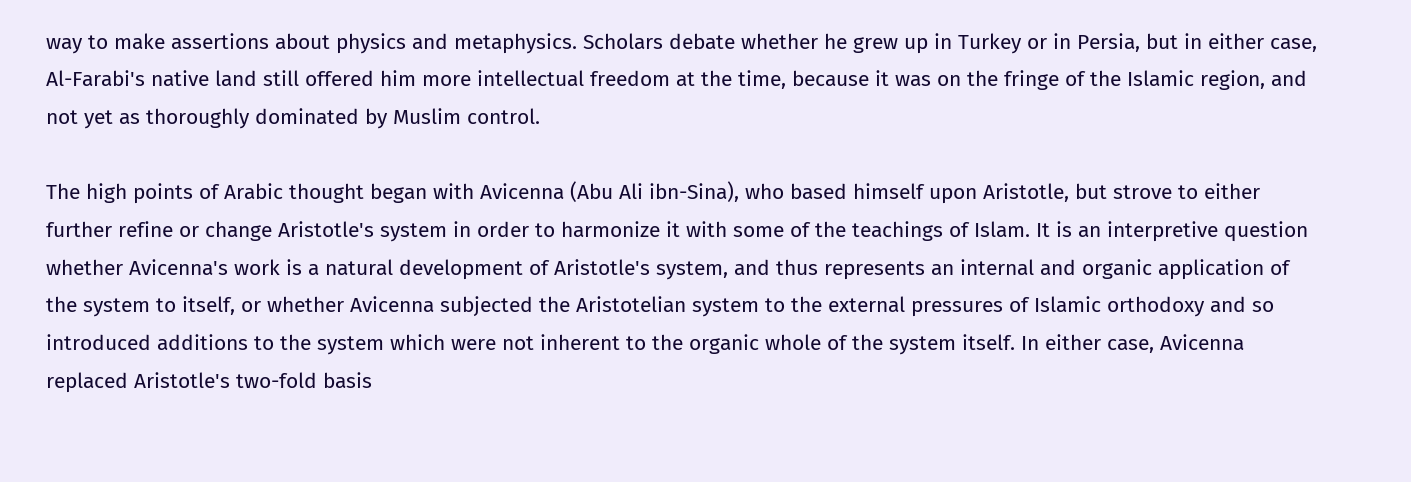way to make assertions about physics and metaphysics. Scholars debate whether he grew up in Turkey or in Persia, but in either case, Al-Farabi's native land still offered him more intellectual freedom at the time, because it was on the fringe of the Islamic region, and not yet as thoroughly dominated by Muslim control.

The high points of Arabic thought began with Avicenna (Abu Ali ibn-Sina), who based himself upon Aristotle, but strove to either further refine or change Aristotle's system in order to harmonize it with some of the teachings of Islam. It is an interpretive question whether Avicenna's work is a natural development of Aristotle's system, and thus represents an internal and organic application of the system to itself, or whether Avicenna subjected the Aristotelian system to the external pressures of Islamic orthodoxy and so introduced additions to the system which were not inherent to the organic whole of the system itself. In either case, Avicenna replaced Aristotle's two-fold basis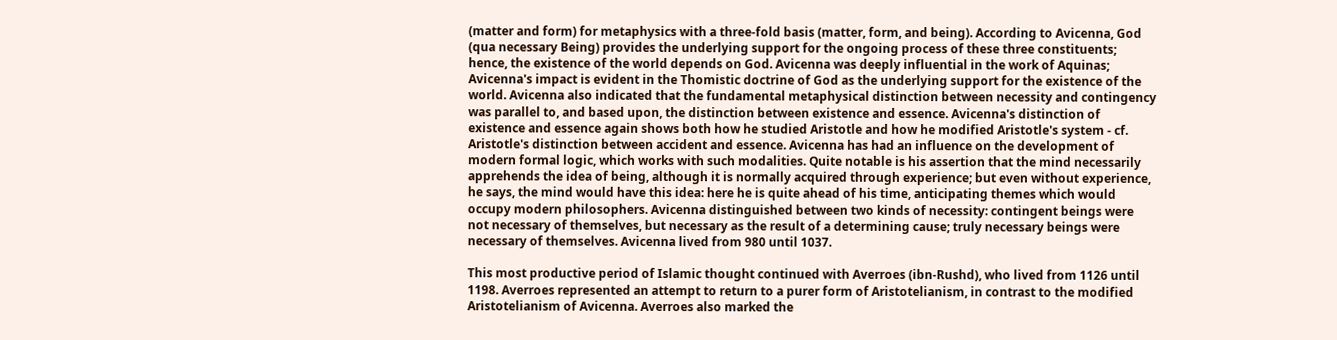(matter and form) for metaphysics with a three-fold basis (matter, form, and being). According to Avicenna, God (qua necessary Being) provides the underlying support for the ongoing process of these three constituents; hence, the existence of the world depends on God. Avicenna was deeply influential in the work of Aquinas; Avicenna's impact is evident in the Thomistic doctrine of God as the underlying support for the existence of the world. Avicenna also indicated that the fundamental metaphysical distinction between necessity and contingency was parallel to, and based upon, the distinction between existence and essence. Avicenna's distinction of existence and essence again shows both how he studied Aristotle and how he modified Aristotle's system - cf. Aristotle's distinction between accident and essence. Avicenna has had an influence on the development of modern formal logic, which works with such modalities. Quite notable is his assertion that the mind necessarily apprehends the idea of being, although it is normally acquired through experience; but even without experience, he says, the mind would have this idea: here he is quite ahead of his time, anticipating themes which would occupy modern philosophers. Avicenna distinguished between two kinds of necessity: contingent beings were not necessary of themselves, but necessary as the result of a determining cause; truly necessary beings were necessary of themselves. Avicenna lived from 980 until 1037.

This most productive period of Islamic thought continued with Averroes (ibn-Rushd), who lived from 1126 until 1198. Averroes represented an attempt to return to a purer form of Aristotelianism, in contrast to the modified Aristotelianism of Avicenna. Averroes also marked the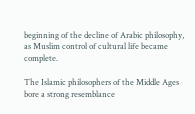beginning of the decline of Arabic philosophy, as Muslim control of cultural life became complete.

The Islamic philosophers of the Middle Ages bore a strong resemblance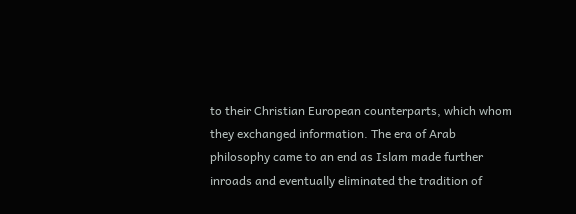to their Christian European counterparts, which whom they exchanged information. The era of Arab philosophy came to an end as Islam made further inroads and eventually eliminated the tradition of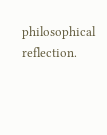philosophical reflection.